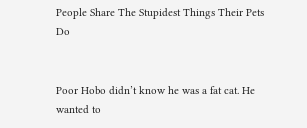People Share The Stupidest Things Their Pets Do


Poor Hobo didn’t know he was a fat cat. He wanted to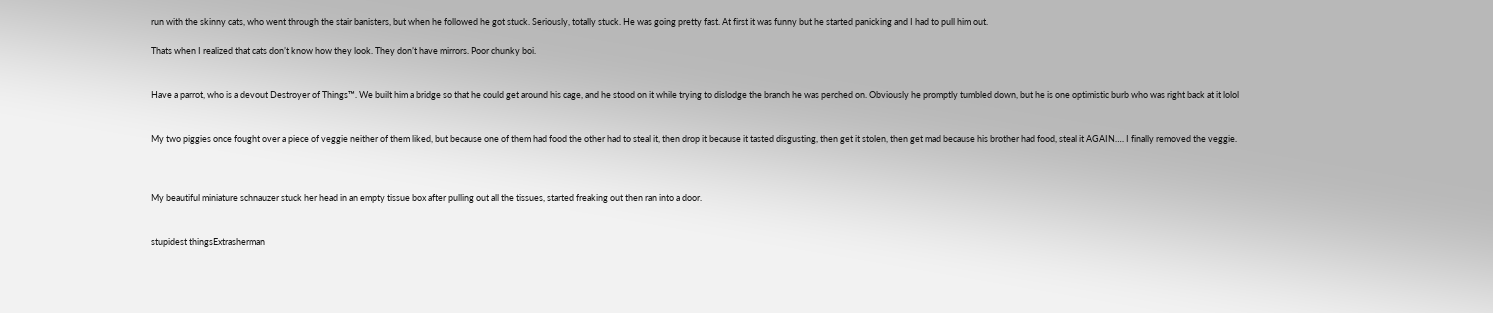run with the skinny cats, who went through the stair banisters, but when he followed he got stuck. Seriously, totally stuck. He was going pretty fast. At first it was funny but he started panicking and I had to pull him out.

Thats when I realized that cats don’t know how they look. They don’t have mirrors. Poor chunky boi.


Have a parrot, who is a devout Destroyer of Things™. We built him a bridge so that he could get around his cage, and he stood on it while trying to dislodge the branch he was perched on. Obviously he promptly tumbled down, but he is one optimistic burb who was right back at it lolol


My two piggies once fought over a piece of veggie neither of them liked, but because one of them had food the other had to steal it, then drop it because it tasted disgusting, then get it stolen, then get mad because his brother had food, steal it AGAIN…. I finally removed the veggie.



My beautiful miniature schnauzer stuck her head in an empty tissue box after pulling out all the tissues, started freaking out then ran into a door.


stupidest thingsExtrasherman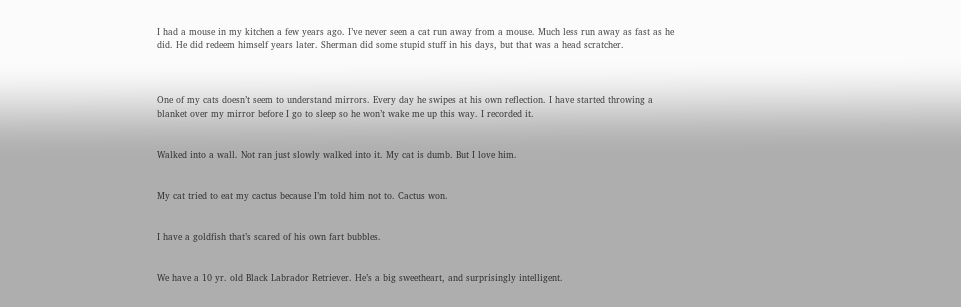I had a mouse in my kitchen a few years ago. I’ve never seen a cat run away from a mouse. Much less run away as fast as he did. He did redeem himself years later. Sherman did some stupid stuff in his days, but that was a head scratcher.



One of my cats doesn’t seem to understand mirrors. Every day he swipes at his own reflection. I have started throwing a blanket over my mirror before I go to sleep so he won’t wake me up this way. I recorded it.


Walked into a wall. Not ran just slowly walked into it. My cat is dumb. But I love him.


My cat tried to eat my cactus because I’m told him not to. Cactus won.


I have a goldfish that’s scared of his own fart bubbles.


We have a 10 yr. old Black Labrador Retriever. He’s a big sweetheart, and surprisingly intelligent.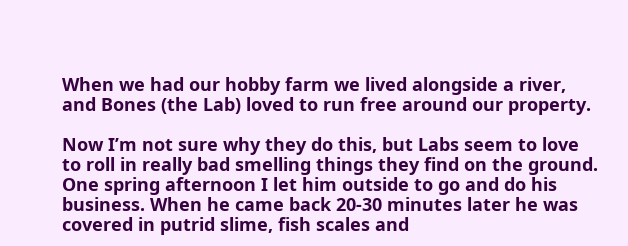When we had our hobby farm we lived alongside a river, and Bones (the Lab) loved to run free around our property.

Now I’m not sure why they do this, but Labs seem to love to roll in really bad smelling things they find on the ground. One spring afternoon I let him outside to go and do his business. When he came back 20-30 minutes later he was covered in putrid slime, fish scales and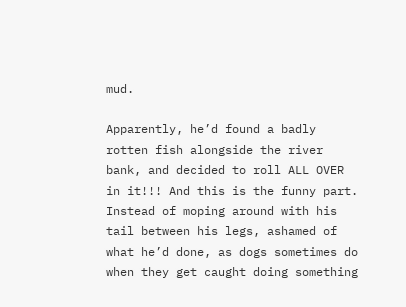mud.

Apparently, he’d found a badly rotten fish alongside the river bank, and decided to roll ALL OVER in it!!! And this is the funny part. Instead of moping around with his tail between his legs, ashamed of what he’d done, as dogs sometimes do when they get caught doing something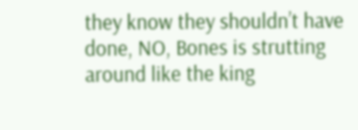they know they shouldn’t have done, NO, Bones is strutting around like the king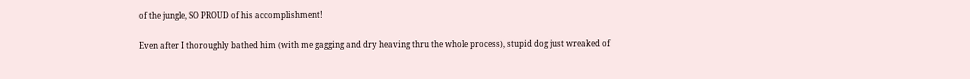of the jungle, SO PROUD of his accomplishment!

Even after I thoroughly bathed him (with me gagging and dry heaving thru the whole process), stupid dog just wreaked of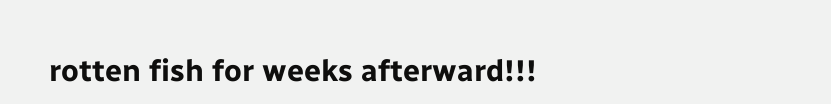rotten fish for weeks afterward!!!